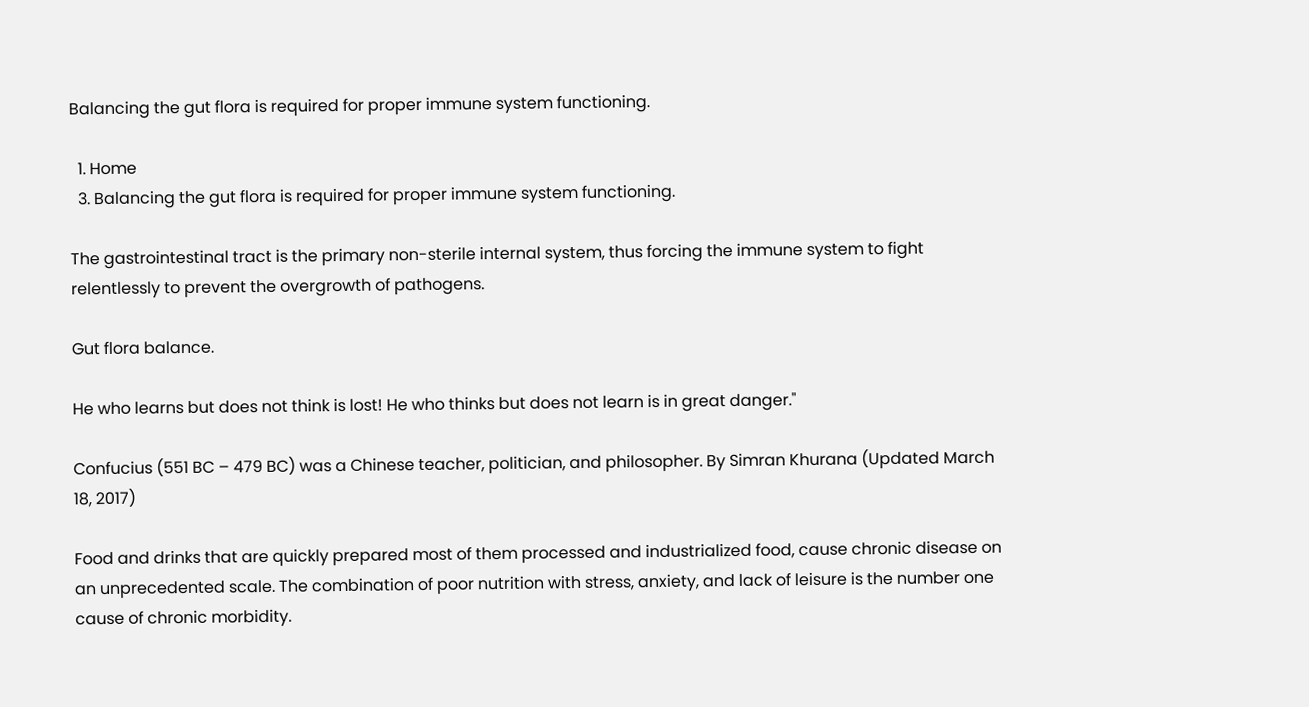Balancing the gut flora is required for proper immune system functioning.

  1. Home
  3. Balancing the gut flora is required for proper immune system functioning.

The gastrointestinal tract is the primary non-sterile internal system, thus forcing the immune system to fight relentlessly to prevent the overgrowth of pathogens.

Gut flora balance.

He who learns but does not think is lost! He who thinks but does not learn is in great danger."

Confucius (551 BC – 479 BC) was a Chinese teacher, politician, and philosopher. By Simran Khurana (Updated March 18, 2017)

Food and drinks that are quickly prepared most of them processed and industrialized food, cause chronic disease on an unprecedented scale. The combination of poor nutrition with stress, anxiety, and lack of leisure is the number one cause of chronic morbidity.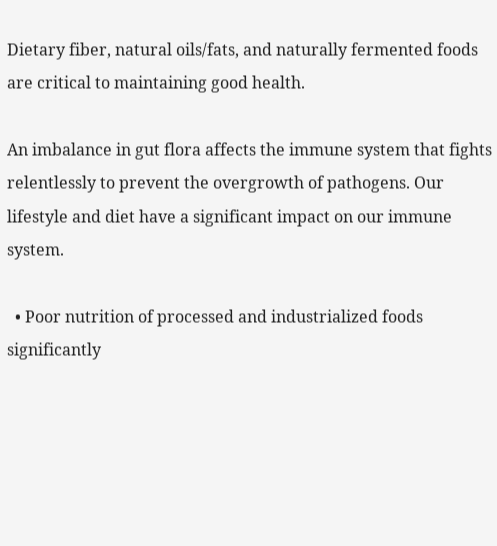Dietary fiber, natural oils/fats, and naturally fermented foods are critical to maintaining good health.

An imbalance in gut flora affects the immune system that fights relentlessly to prevent the overgrowth of pathogens. Our lifestyle and diet have a significant impact on our immune system.

  • Poor nutrition of processed and industrialized foods significantly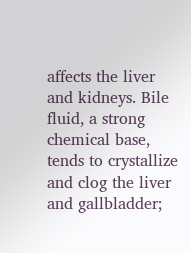affects the liver and kidneys. Bile fluid, a strong chemical base, tends to crystallize and clog the liver and gallbladder;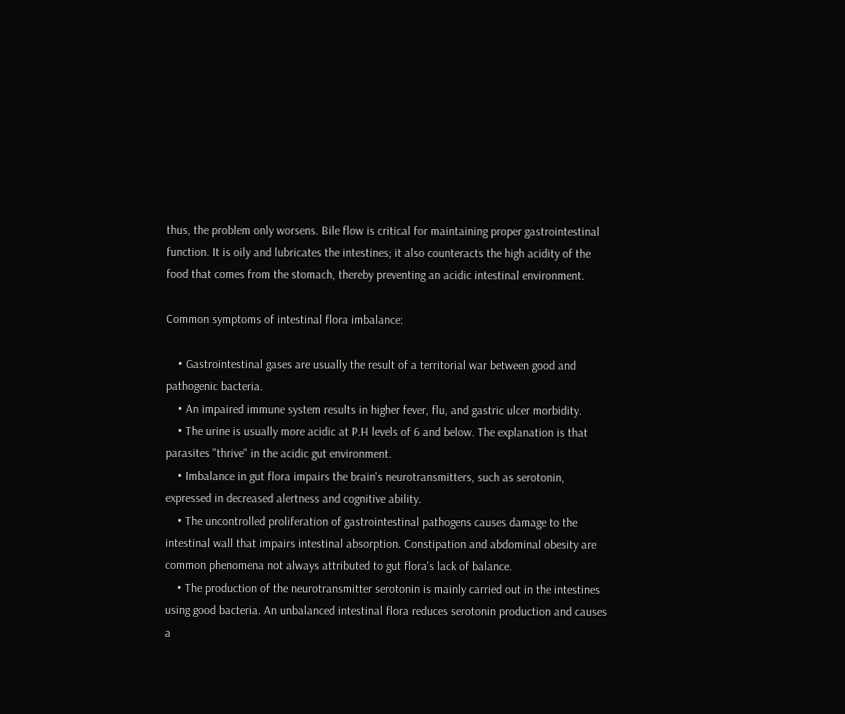thus, the problem only worsens. Bile flow is critical for maintaining proper gastrointestinal function. It is oily and lubricates the intestines; it also counteracts the high acidity of the food that comes from the stomach, thereby preventing an acidic intestinal environment.

Common symptoms of intestinal flora imbalance:

    • Gastrointestinal gases are usually the result of a territorial war between good and pathogenic bacteria.
    • An impaired immune system results in higher fever, flu, and gastric ulcer morbidity.
    • The urine is usually more acidic at P.H levels of 6 and below. The explanation is that parasites "thrive" in the acidic gut environment.
    • Imbalance in gut flora impairs the brain's neurotransmitters, such as serotonin, expressed in decreased alertness and cognitive ability.
    • The uncontrolled proliferation of gastrointestinal pathogens causes damage to the intestinal wall that impairs intestinal absorption. Constipation and abdominal obesity are common phenomena not always attributed to gut flora's lack of balance.
    • The production of the neurotransmitter serotonin is mainly carried out in the intestines using good bacteria. An unbalanced intestinal flora reduces serotonin production and causes a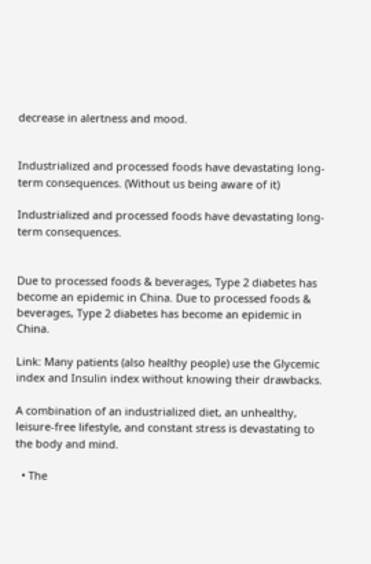decrease in alertness and mood.


Industrialized and processed foods have devastating long-term consequences. (Without us being aware of it)

Industrialized and processed foods have devastating long-term consequences.


Due to processed foods & beverages, Type 2 diabetes has become an epidemic in China. Due to processed foods & beverages, Type 2 diabetes has become an epidemic in China.

Link: Many patients (also healthy people) use the Glycemic index and Insulin index without knowing their drawbacks.

A combination of an industrialized diet, an unhealthy, leisure-free lifestyle, and constant stress is devastating to the body and mind.

  • The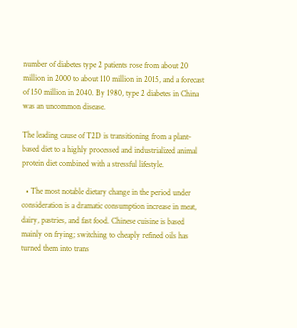number of diabetes type 2 patients rose from about 20 million in 2000 to about 110 million in 2015, and a forecast of 150 million in 2040. By 1980, type 2 diabetes in China was an uncommon disease.

The leading cause of T2D is transitioning from a plant-based diet to a highly processed and industrialized animal protein diet combined with a stressful lifestyle.

  • The most notable dietary change in the period under consideration is a dramatic consumption increase in meat, dairy, pastries, and fast food. Chinese cuisine is based mainly on frying; switching to cheaply refined oils has turned them into trans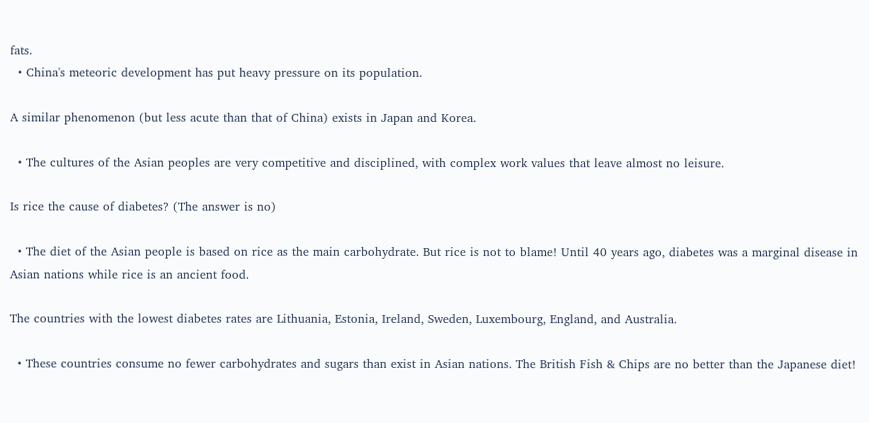fats.
  • China's meteoric development has put heavy pressure on its population.

A similar phenomenon (but less acute than that of China) exists in Japan and Korea.

  • The cultures of the Asian peoples are very competitive and disciplined, with complex work values that leave almost no leisure.

Is rice the cause of diabetes? (The answer is no)

  • The diet of the Asian people is based on rice as the main carbohydrate. But rice is not to blame! Until 40 years ago, diabetes was a marginal disease in Asian nations while rice is an ancient food.

The countries with the lowest diabetes rates are Lithuania, Estonia, Ireland, Sweden, Luxembourg, England, and Australia.

  • These countries consume no fewer carbohydrates and sugars than exist in Asian nations. The British Fish & Chips are no better than the Japanese diet!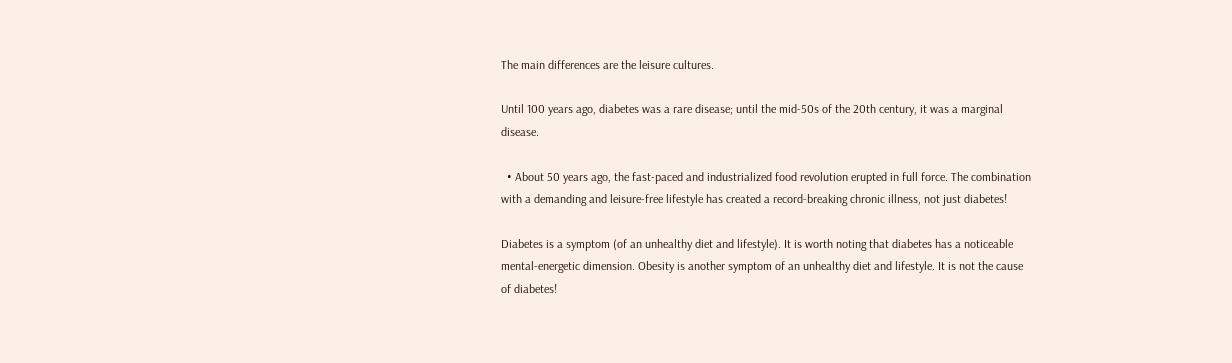The main differences are the leisure cultures.

Until 100 years ago, diabetes was a rare disease; until the mid-50s of the 20th century, it was a marginal disease.

  • About 50 years ago, the fast-paced and industrialized food revolution erupted in full force. The combination with a demanding and leisure-free lifestyle has created a record-breaking chronic illness, not just diabetes!

Diabetes is a symptom (of an unhealthy diet and lifestyle). It is worth noting that diabetes has a noticeable mental-energetic dimension. Obesity is another symptom of an unhealthy diet and lifestyle. It is not the cause of diabetes!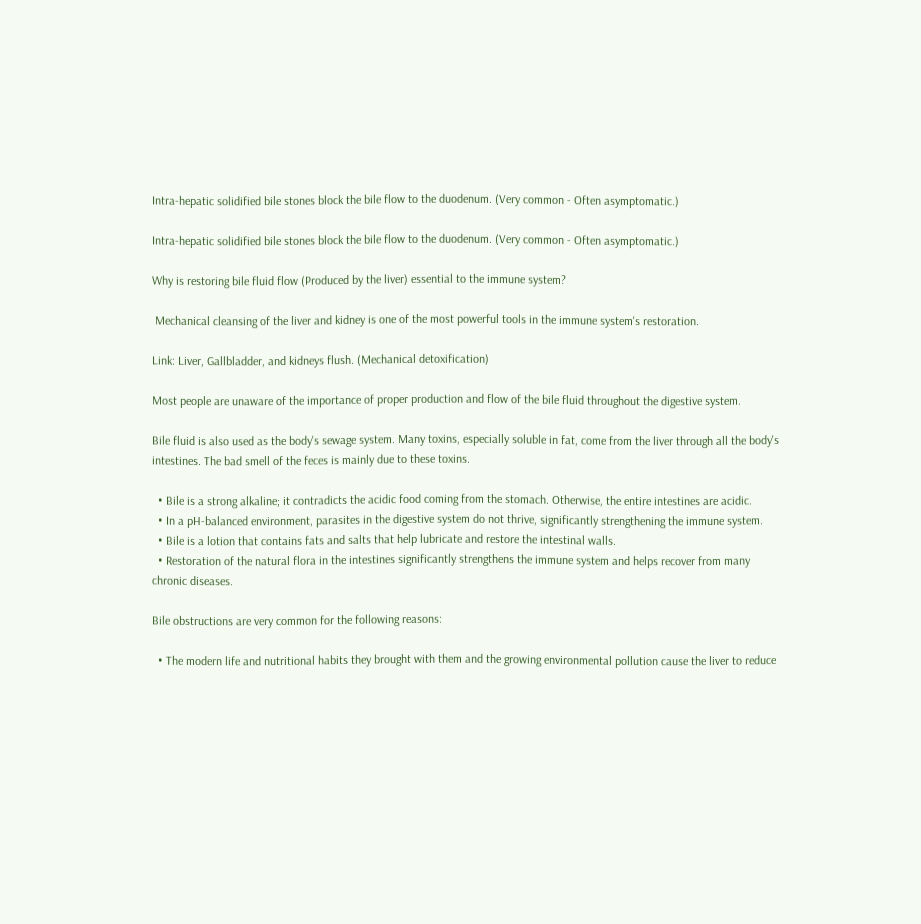Intra-hepatic solidified bile stones block the bile flow to the duodenum. (Very common - Often asymptomatic.)

Intra-hepatic solidified bile stones block the bile flow to the duodenum. (Very common - Often asymptomatic.)

Why is restoring bile fluid flow (Produced by the liver) essential to the immune system?

 Mechanical cleansing of the liver and kidney is one of the most powerful tools in the immune system's restoration.

Link: Liver, Gallbladder, and kidneys flush. (Mechanical detoxification)

Most people are unaware of the importance of proper production and flow of the bile fluid throughout the digestive system.

Bile fluid is also used as the body's sewage system. Many toxins, especially soluble in fat, come from the liver through all the body's intestines. The bad smell of the feces is mainly due to these toxins.

  • Bile is a strong alkaline; it contradicts the acidic food coming from the stomach. Otherwise, the entire intestines are acidic.
  • In a pH-balanced environment, parasites in the digestive system do not thrive, significantly strengthening the immune system.
  • Bile is a lotion that contains fats and salts that help lubricate and restore the intestinal walls.
  • Restoration of the natural flora in the intestines significantly strengthens the immune system and helps recover from many chronic diseases.

Bile obstructions are very common for the following reasons:

  • The modern life and nutritional habits they brought with them and the growing environmental pollution cause the liver to reduce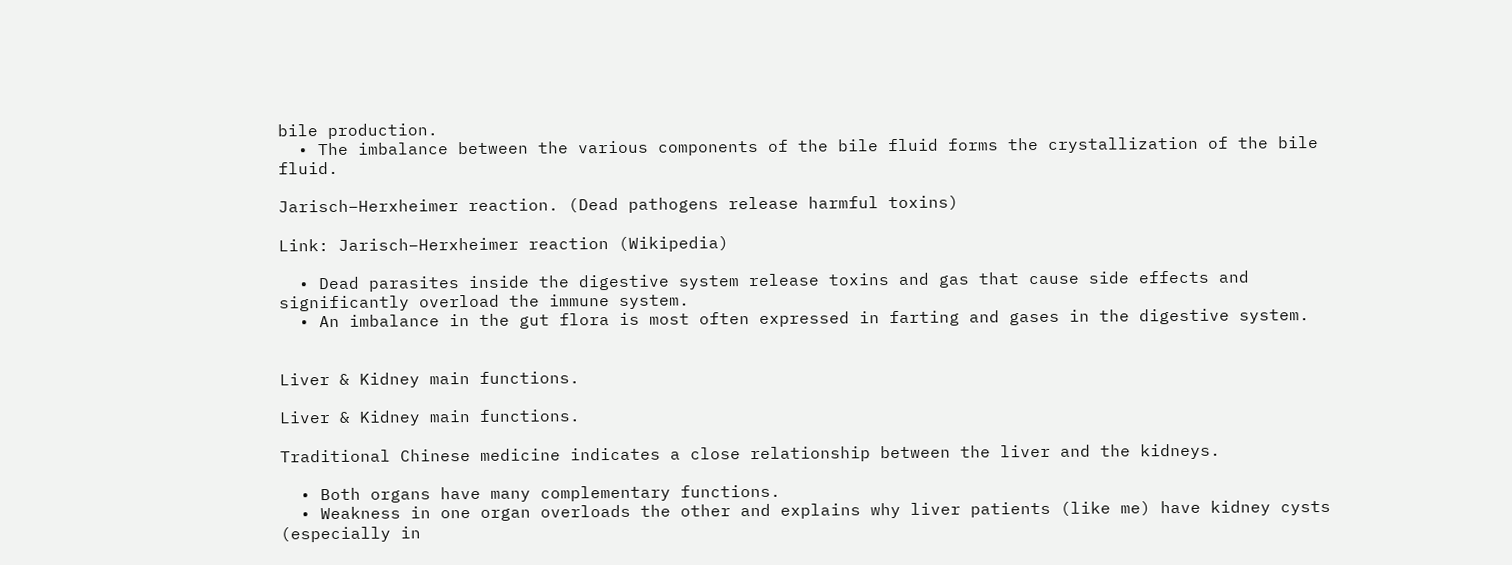bile production.
  • The imbalance between the various components of the bile fluid forms the crystallization of the bile fluid.

Jarisch–Herxheimer reaction. (Dead pathogens release harmful toxins)

Link: Jarisch–Herxheimer reaction (Wikipedia)

  • Dead parasites inside the digestive system release toxins and gas that cause side effects and significantly overload the immune system.
  • An imbalance in the gut flora is most often expressed in farting and gases in the digestive system.


Liver & Kidney main functions.

Liver & Kidney main functions.

Traditional Chinese medicine indicates a close relationship between the liver and the kidneys.

  • Both organs have many complementary functions.
  • Weakness in one organ overloads the other and explains why liver patients (like me) have kidney cysts (especially in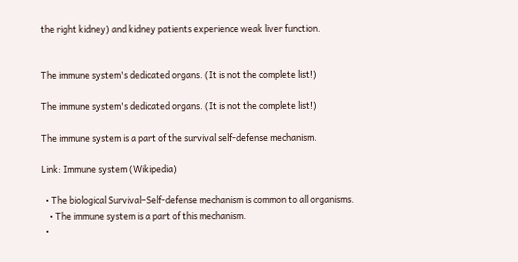the right kidney) and kidney patients experience weak liver function.


The immune system's dedicated organs. (It is not the complete list!)

The immune system's dedicated organs. (It is not the complete list!)

The immune system is a part of the survival self-defense mechanism.

Link: Immune system (Wikipedia)

  • The biological Survival–Self-defense mechanism is common to all organisms.
    • The immune system is a part of this mechanism.
  •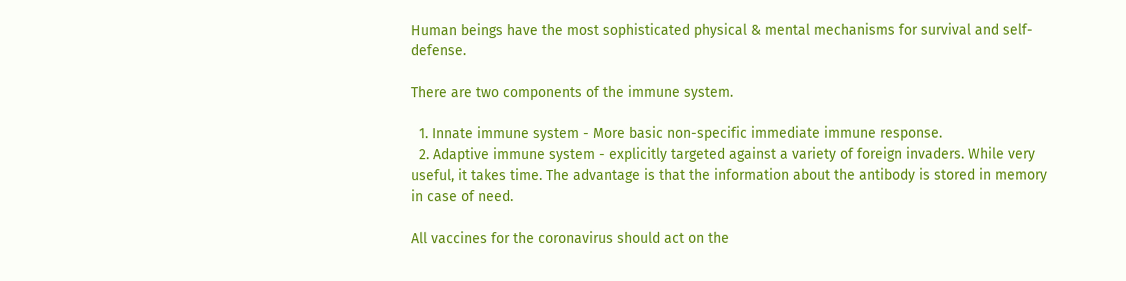Human beings have the most sophisticated physical & mental mechanisms for survival and self-defense.

There are two components of the immune system.

  1. Innate immune system - More basic non-specific immediate immune response.
  2. Adaptive immune system - explicitly targeted against a variety of foreign invaders. While very useful, it takes time. The advantage is that the information about the antibody is stored in memory in case of need.

All vaccines for the coronavirus should act on the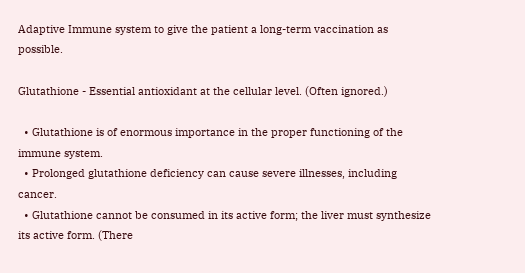Adaptive Immune system to give the patient a long-term vaccination as possible.

Glutathione - Essential antioxidant at the cellular level. (Often ignored.)

  • Glutathione is of enormous importance in the proper functioning of the immune system.
  • Prolonged glutathione deficiency can cause severe illnesses, including cancer.
  • Glutathione cannot be consumed in its active form; the liver must synthesize its active form. (There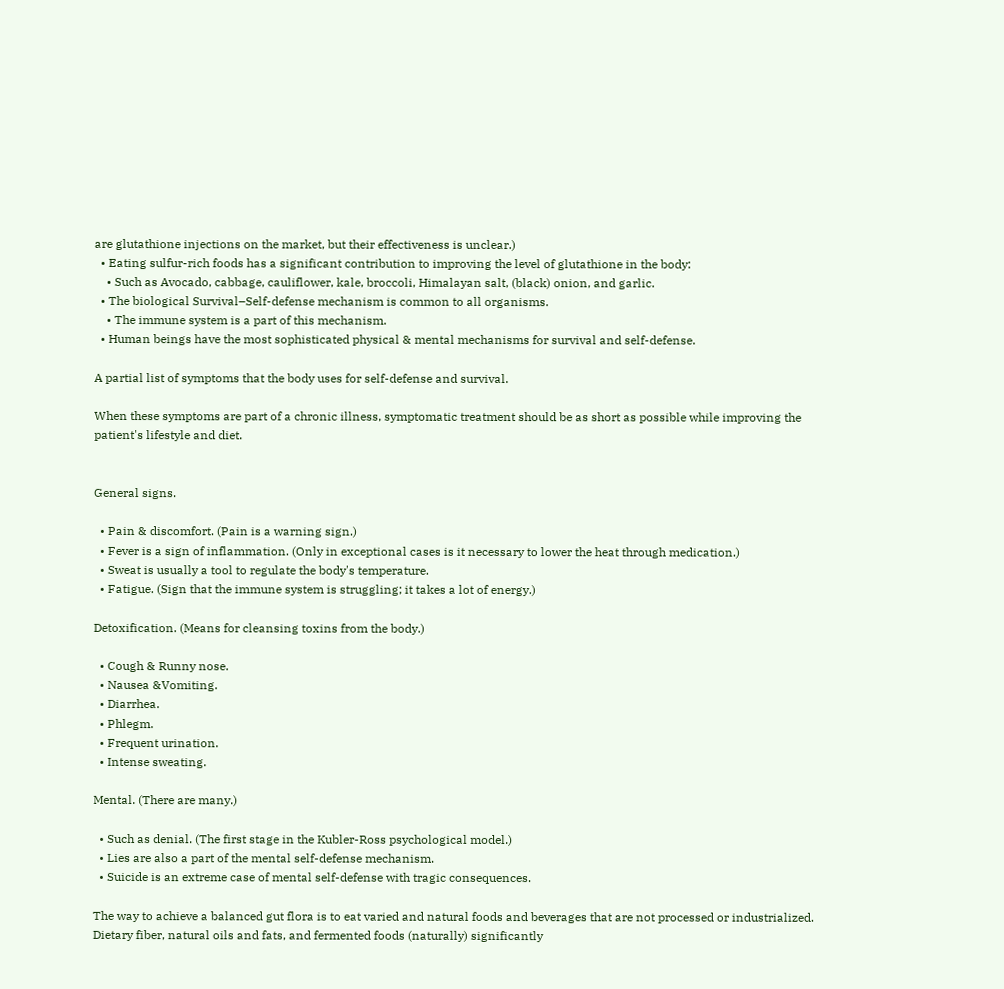are glutathione injections on the market, but their effectiveness is unclear.)
  • Eating sulfur-rich foods has a significant contribution to improving the level of glutathione in the body:
    • Such as Avocado, cabbage, cauliflower, kale, broccoli, Himalayan salt, (black) onion, and garlic.
  • The biological Survival–Self-defense mechanism is common to all organisms.
    • The immune system is a part of this mechanism.
  • Human beings have the most sophisticated physical & mental mechanisms for survival and self-defense.

A partial list of symptoms that the body uses for self-defense and survival.

When these symptoms are part of a chronic illness, symptomatic treatment should be as short as possible while improving the patient's lifestyle and diet.


General signs.

  • Pain & discomfort. (Pain is a warning sign.)
  • Fever is a sign of inflammation. (Only in exceptional cases is it necessary to lower the heat through medication.)
  • Sweat is usually a tool to regulate the body's temperature.
  • Fatigue. (Sign that the immune system is struggling; it takes a lot of energy.)

Detoxification. (Means for cleansing toxins from the body.)

  • Cough & Runny nose.
  • Nausea &Vomiting.
  • Diarrhea.
  • Phlegm.
  • Frequent urination.
  • Intense sweating.

Mental. (There are many.)

  • Such as denial. (The first stage in the Kubler-Ross psychological model.)
  • Lies are also a part of the mental self-defense mechanism.
  • Suicide is an extreme case of mental self-defense with tragic consequences.

The way to achieve a balanced gut flora is to eat varied and natural foods and beverages that are not processed or industrialized. Dietary fiber, natural oils and fats, and fermented foods (naturally) significantly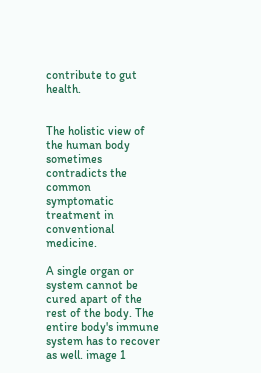contribute to gut health.


The holistic view of the human body sometimes contradicts the common symptomatic treatment in conventional medicine.

A single organ or system cannot be cured apart of the rest of the body. The entire body's immune system has to recover as well. image 1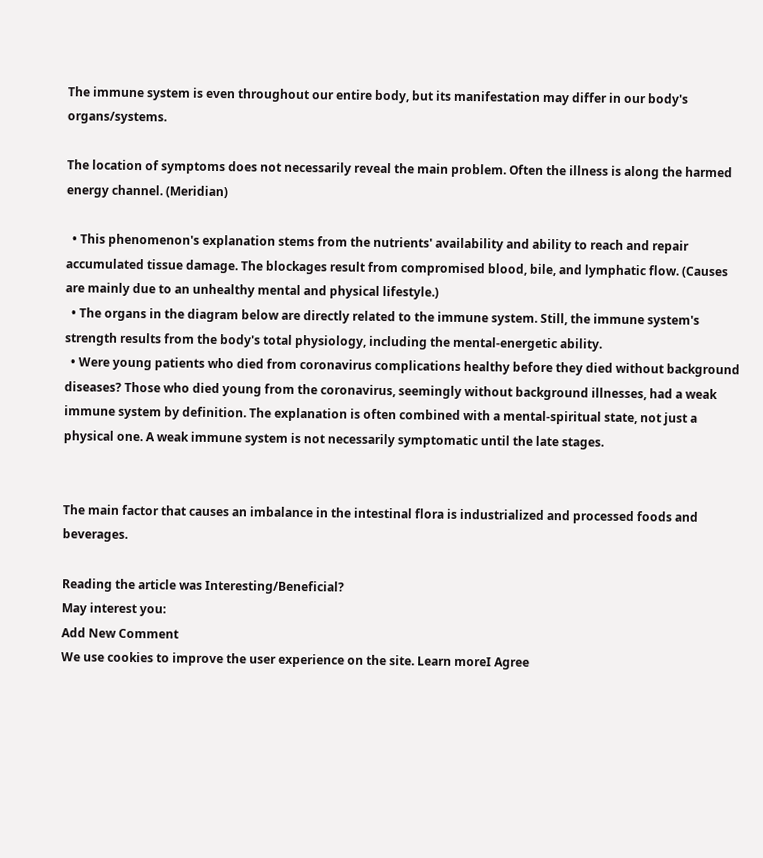The immune system is even throughout our entire body, but its manifestation may differ in our body's organs/systems.

The location of symptoms does not necessarily reveal the main problem. Often the illness is along the harmed energy channel. (Meridian)

  • This phenomenon's explanation stems from the nutrients' availability and ability to reach and repair accumulated tissue damage. The blockages result from compromised blood, bile, and lymphatic flow. (Causes are mainly due to an unhealthy mental and physical lifestyle.)
  • The organs in the diagram below are directly related to the immune system. Still, the immune system's strength results from the body's total physiology, including the mental-energetic ability.
  • Were young patients who died from coronavirus complications healthy before they died without background diseases? Those who died young from the coronavirus, seemingly without background illnesses, had a weak immune system by definition. The explanation is often combined with a mental-spiritual state, not just a physical one. A weak immune system is not necessarily symptomatic until the late stages.


The main factor that causes an imbalance in the intestinal flora is industrialized and processed foods and beverages.

Reading the article was Interesting/Beneficial?
May interest you:
Add New Comment
We use cookies to improve the user experience on the site. Learn moreI Agree